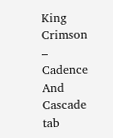King Crimson – Cadence And Cascade tab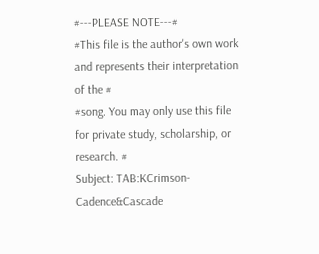#---PLEASE NOTE---#
#This file is the author's own work and represents their interpretation of the #
#song. You may only use this file for private study, scholarship, or research. #
Subject: TAB:KCrimson-Cadence&Cascade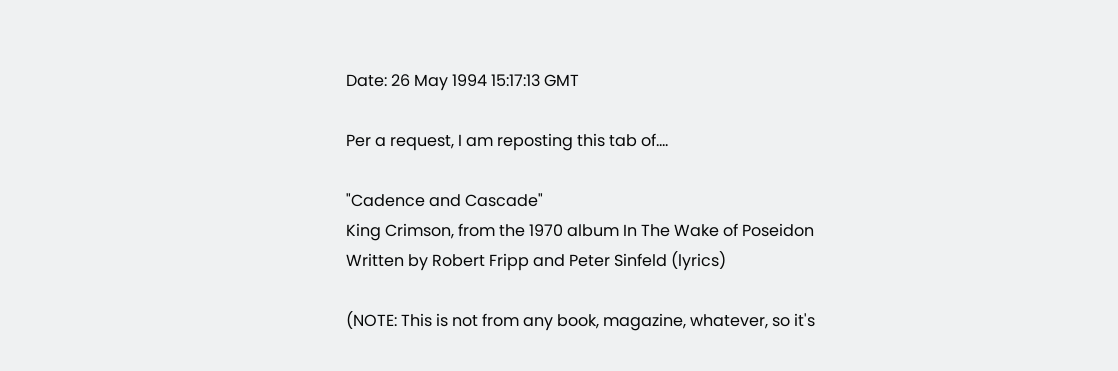Date: 26 May 1994 15:17:13 GMT

Per a request, I am reposting this tab of....

"Cadence and Cascade"
King Crimson, from the 1970 album In The Wake of Poseidon
Written by Robert Fripp and Peter Sinfeld (lyrics)

(NOTE: This is not from any book, magazine, whatever, so it's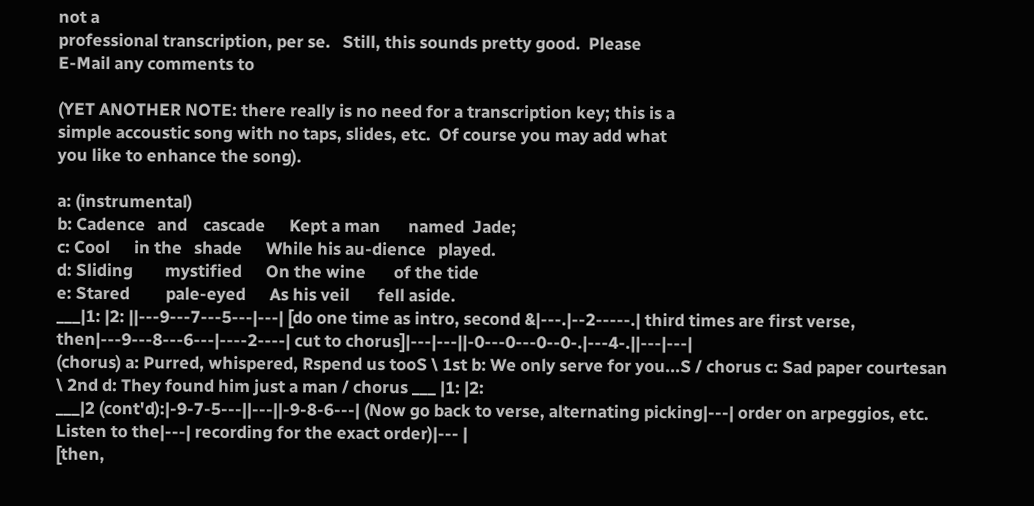not a
professional transcription, per se.   Still, this sounds pretty good.  Please
E-Mail any comments to

(YET ANOTHER NOTE: there really is no need for a transcription key; this is a
simple accoustic song with no taps, slides, etc.  Of course you may add what
you like to enhance the song).

a: (instrumental)
b: Cadence   and    cascade      Kept a man       named  Jade;
c: Cool      in the   shade      While his au-dience   played.
d: Sliding        mystified      On the wine       of the tide
e: Stared         pale-eyed      As his veil       fell aside.
___|1: |2: ||---9---7---5---|---| [do one time as intro, second &|---.|--2-----.| third times are first verse, then|---9---8---6---|----2----| cut to chorus]|---|---||-0---0---0--0-.|---4-.||---|---|
(chorus) a: Purred, whispered, Rspend us tooS \ 1st b: We only serve for you...S / chorus c: Sad paper courtesan \ 2nd d: They found him just a man / chorus ___ |1: |2:
___|2 (cont'd):|-9-7-5---||---||-9-8-6---| (Now go back to verse, alternating picking|---| order on arpeggios, etc. Listen to the|---| recording for the exact order)|--- |
[then,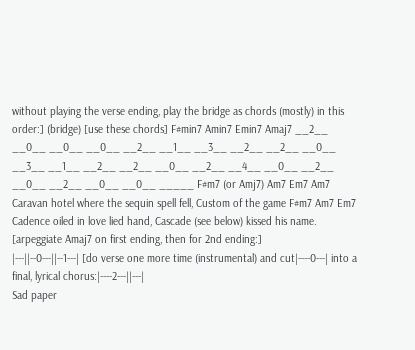without playing the verse ending, play the bridge as chords (mostly) in this order:] (bridge) [use these chords] F#min7 Amin7 Emin7 Amaj7 __2__ __0__ __0__ __0__ __2__ __1__ __3__ __2__ __2__ __0__ __3__ __1__ __2__ __2__ __0__ __2__ __4__ __0__ __2__ __0__ __2__ __0__ __0__ _____ F#m7 (or Amj7) Am7 Em7 Am7 Caravan hotel where the sequin spell fell, Custom of the game F#m7 Am7 Em7 Cadence oiled in love lied hand, Cascade (see below) kissed his name. [arpeggiate Amaj7 on first ending, then for 2nd ending:]
|---||--0---||--1---| [do verse one more time (instrumental) and cut|----0---| into a final, lyrical chorus:|----2---||---|
Sad paper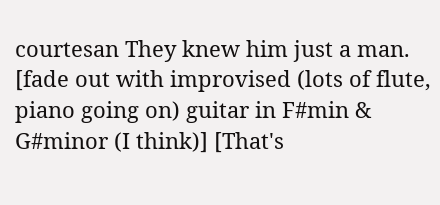courtesan They knew him just a man. [fade out with improvised (lots of flute, piano going on) guitar in F#min & G#minor (I think)] [That's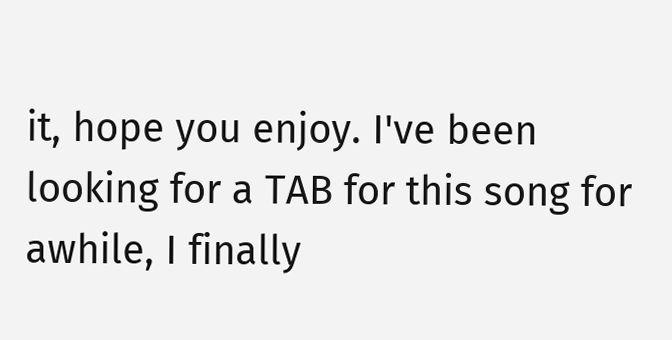it, hope you enjoy. I've been looking for a TAB for this song for awhile, I finally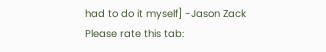had to do it myself] -Jason Zack
Please rate this tab: